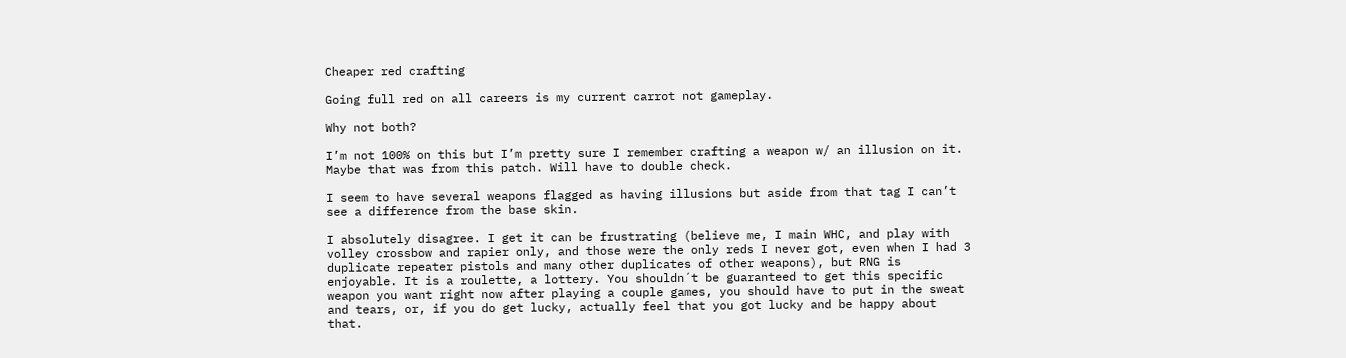Cheaper red crafting

Going full red on all careers is my current carrot not gameplay.

Why not both?

I’m not 100% on this but I’m pretty sure I remember crafting a weapon w/ an illusion on it. Maybe that was from this patch. Will have to double check.

I seem to have several weapons flagged as having illusions but aside from that tag I can’t see a difference from the base skin.

I absolutely disagree. I get it can be frustrating (believe me, I main WHC, and play with volley crossbow and rapier only, and those were the only reds I never got, even when I had 3 duplicate repeater pistols and many other duplicates of other weapons), but RNG is enjoyable. It is a roulette, a lottery. You shouldn´t be guaranteed to get this specific weapon you want right now after playing a couple games, you should have to put in the sweat and tears, or, if you do get lucky, actually feel that you got lucky and be happy about that.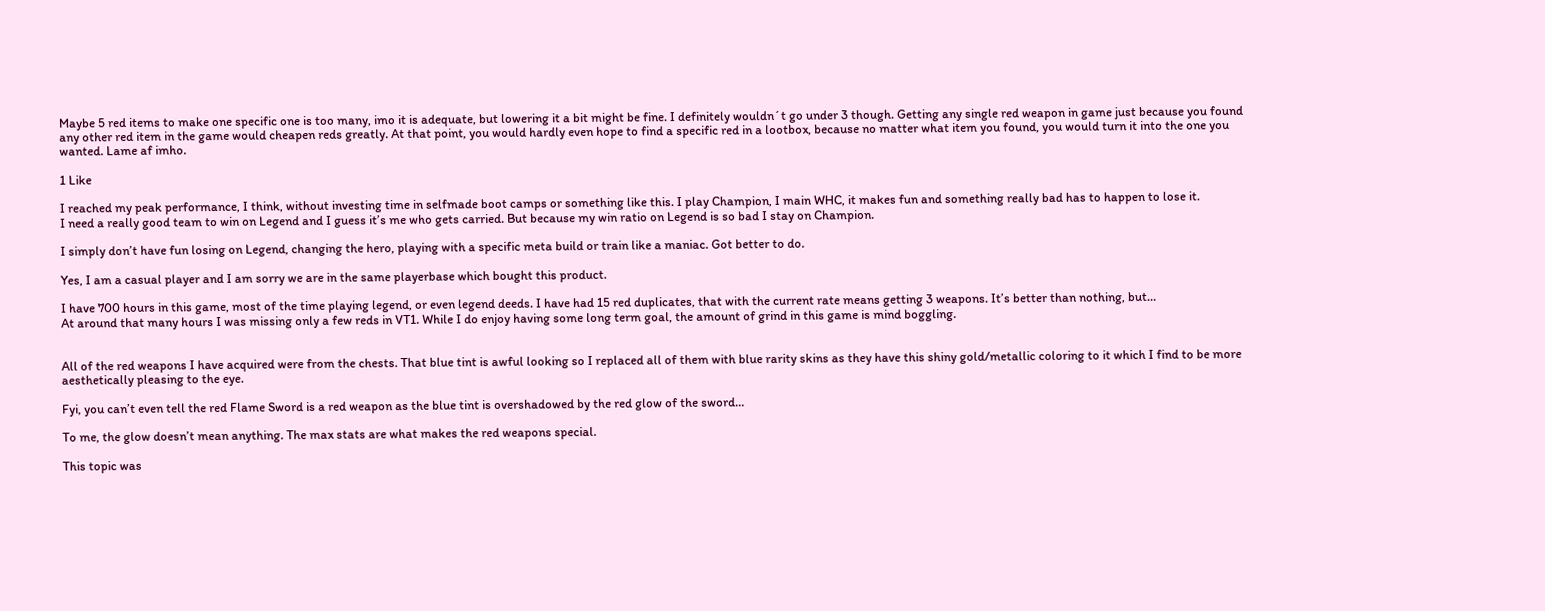Maybe 5 red items to make one specific one is too many, imo it is adequate, but lowering it a bit might be fine. I definitely wouldn´t go under 3 though. Getting any single red weapon in game just because you found any other red item in the game would cheapen reds greatly. At that point, you would hardly even hope to find a specific red in a lootbox, because no matter what item you found, you would turn it into the one you wanted. Lame af imho.

1 Like

I reached my peak performance, I think, without investing time in selfmade boot camps or something like this. I play Champion, I main WHC, it makes fun and something really bad has to happen to lose it.
I need a really good team to win on Legend and I guess it’s me who gets carried. But because my win ratio on Legend is so bad I stay on Champion.

I simply don’t have fun losing on Legend, changing the hero, playing with a specific meta build or train like a maniac. Got better to do.

Yes, I am a casual player and I am sorry we are in the same playerbase which bought this product.

I have 700 hours in this game, most of the time playing legend, or even legend deeds. I have had 15 red duplicates, that with the current rate means getting 3 weapons. It’s better than nothing, but…
At around that many hours I was missing only a few reds in VT1. While I do enjoy having some long term goal, the amount of grind in this game is mind boggling.


All of the red weapons I have acquired were from the chests. That blue tint is awful looking so I replaced all of them with blue rarity skins as they have this shiny gold/metallic coloring to it which I find to be more aesthetically pleasing to the eye.

Fyi, you can’t even tell the red Flame Sword is a red weapon as the blue tint is overshadowed by the red glow of the sword…

To me, the glow doesn’t mean anything. The max stats are what makes the red weapons special.

This topic was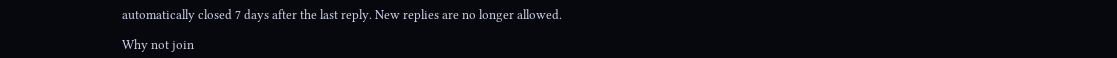automatically closed 7 days after the last reply. New replies are no longer allowed.

Why not join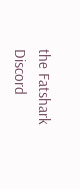the Fatshark Discord